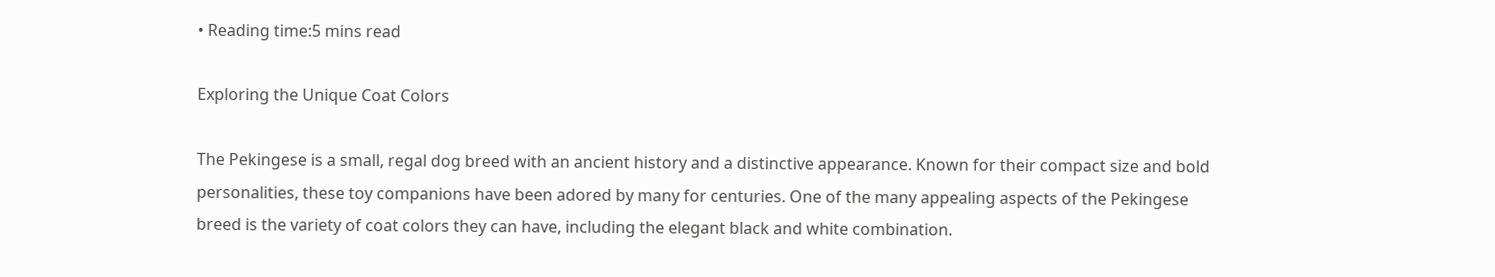• Reading time:5 mins read

Exploring the Unique Coat Colors

The Pekingese is a small, regal dog breed with an ancient history and a distinctive appearance. Known for their compact size and bold personalities, these toy companions have been adored by many for centuries. One of the many appealing aspects of the Pekingese breed is the variety of coat colors they can have, including the elegant black and white combination.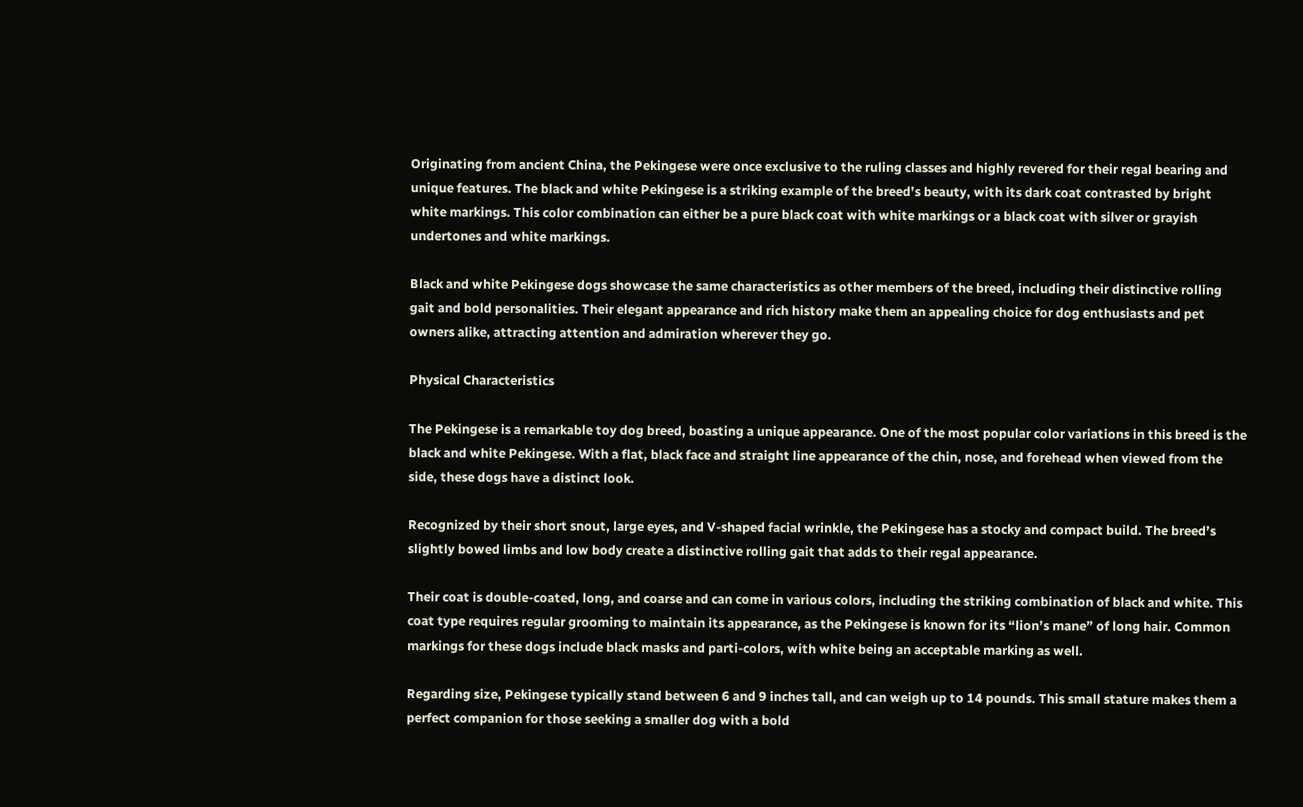Originating from ancient China, the Pekingese were once exclusive to the ruling classes and highly revered for their regal bearing and unique features. The black and white Pekingese is a striking example of the breed’s beauty, with its dark coat contrasted by bright white markings. This color combination can either be a pure black coat with white markings or a black coat with silver or grayish undertones and white markings.

Black and white Pekingese dogs showcase the same characteristics as other members of the breed, including their distinctive rolling gait and bold personalities. Their elegant appearance and rich history make them an appealing choice for dog enthusiasts and pet owners alike, attracting attention and admiration wherever they go.

Physical Characteristics

The Pekingese is a remarkable toy dog breed, boasting a unique appearance. One of the most popular color variations in this breed is the black and white Pekingese. With a flat, black face and straight line appearance of the chin, nose, and forehead when viewed from the side, these dogs have a distinct look.

Recognized by their short snout, large eyes, and V-shaped facial wrinkle, the Pekingese has a stocky and compact build. The breed’s slightly bowed limbs and low body create a distinctive rolling gait that adds to their regal appearance.

Their coat is double-coated, long, and coarse and can come in various colors, including the striking combination of black and white. This coat type requires regular grooming to maintain its appearance, as the Pekingese is known for its “lion’s mane” of long hair. Common markings for these dogs include black masks and parti-colors, with white being an acceptable marking as well.

Regarding size, Pekingese typically stand between 6 and 9 inches tall, and can weigh up to 14 pounds. This small stature makes them a perfect companion for those seeking a smaller dog with a bold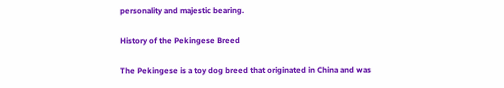personality and majestic bearing.

History of the Pekingese Breed

The Pekingese is a toy dog breed that originated in China and was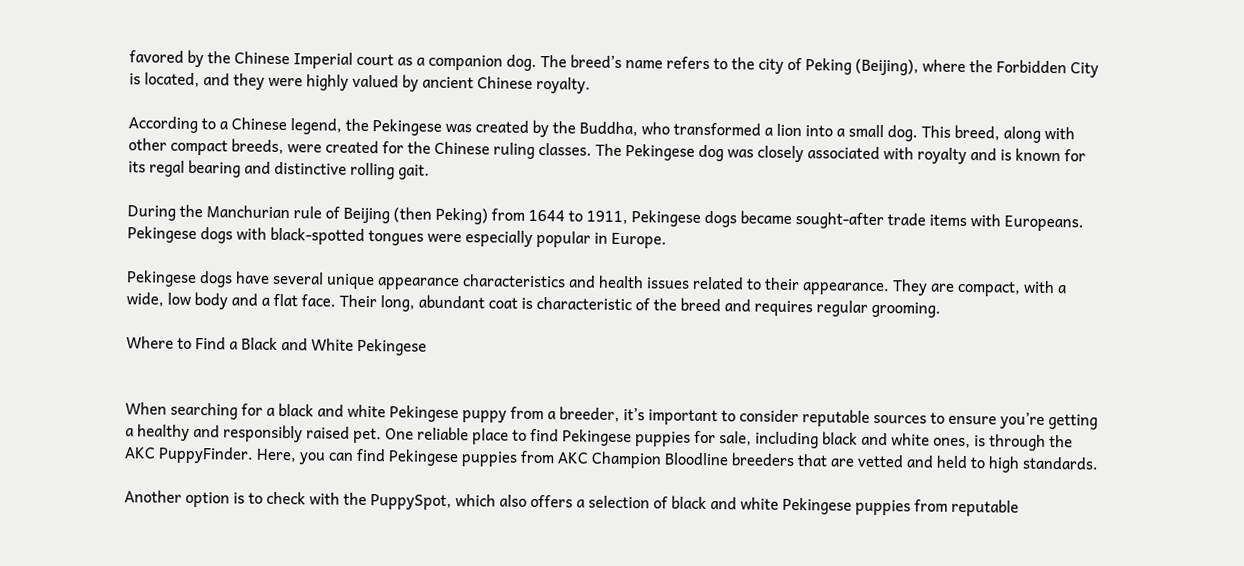favored by the Chinese Imperial court as a companion dog. The breed’s name refers to the city of Peking (Beijing), where the Forbidden City is located, and they were highly valued by ancient Chinese royalty.

According to a Chinese legend, the Pekingese was created by the Buddha, who transformed a lion into a small dog. This breed, along with other compact breeds, were created for the Chinese ruling classes. The Pekingese dog was closely associated with royalty and is known for its regal bearing and distinctive rolling gait.

During the Manchurian rule of Beijing (then Peking) from 1644 to 1911, Pekingese dogs became sought-after trade items with Europeans. Pekingese dogs with black-spotted tongues were especially popular in Europe.

Pekingese dogs have several unique appearance characteristics and health issues related to their appearance. They are compact, with a wide, low body and a flat face. Their long, abundant coat is characteristic of the breed and requires regular grooming.

Where to Find a Black and White Pekingese


When searching for a black and white Pekingese puppy from a breeder, it’s important to consider reputable sources to ensure you’re getting a healthy and responsibly raised pet. One reliable place to find Pekingese puppies for sale, including black and white ones, is through the AKC PuppyFinder. Here, you can find Pekingese puppies from AKC Champion Bloodline breeders that are vetted and held to high standards.

Another option is to check with the PuppySpot, which also offers a selection of black and white Pekingese puppies from reputable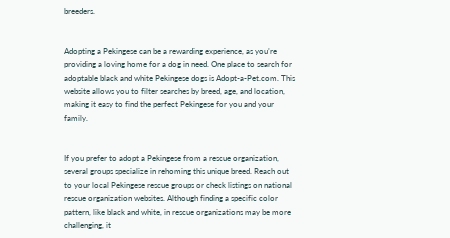breeders.


Adopting a Pekingese can be a rewarding experience, as you’re providing a loving home for a dog in need. One place to search for adoptable black and white Pekingese dogs is Adopt-a-Pet.com. This website allows you to filter searches by breed, age, and location, making it easy to find the perfect Pekingese for you and your family.


If you prefer to adopt a Pekingese from a rescue organization, several groups specialize in rehoming this unique breed. Reach out to your local Pekingese rescue groups or check listings on national rescue organization websites. Although finding a specific color pattern, like black and white, in rescue organizations may be more challenging, it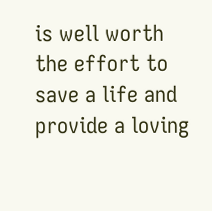is well worth the effort to save a life and provide a loving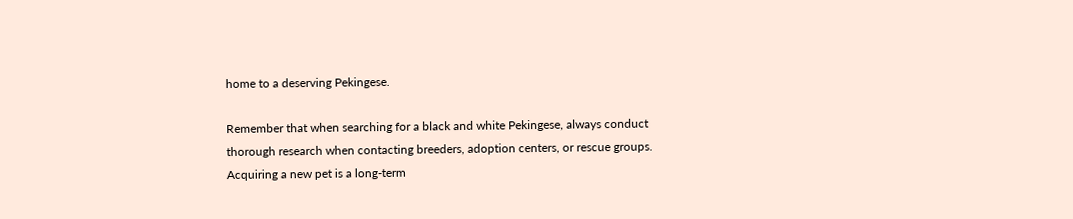home to a deserving Pekingese.

Remember that when searching for a black and white Pekingese, always conduct thorough research when contacting breeders, adoption centers, or rescue groups. Acquiring a new pet is a long-term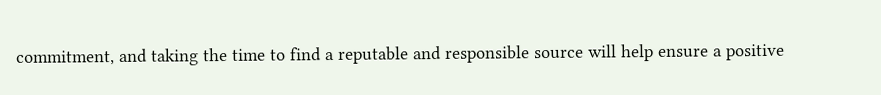commitment, and taking the time to find a reputable and responsible source will help ensure a positive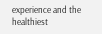experience and the healthiest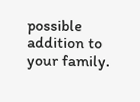possible addition to your family.